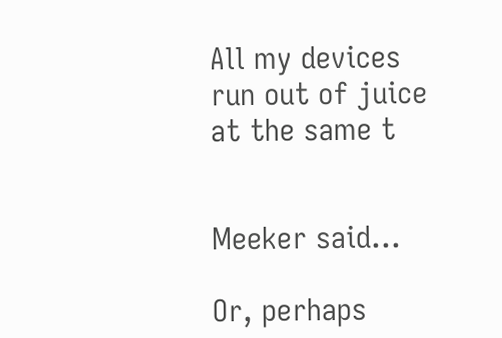All my devices
run out of juice
at the same t


Meeker said...

Or, perhaps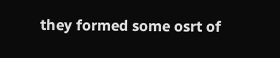they formed some osrt of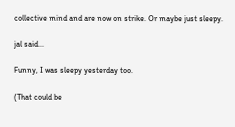collective mind and are now on strike. Or maybe just sleepy.

jal said...

Funny, I was sleepy yesterday too.

(That could be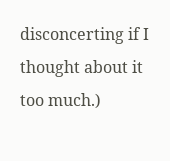disconcerting if I thought about it too much.)